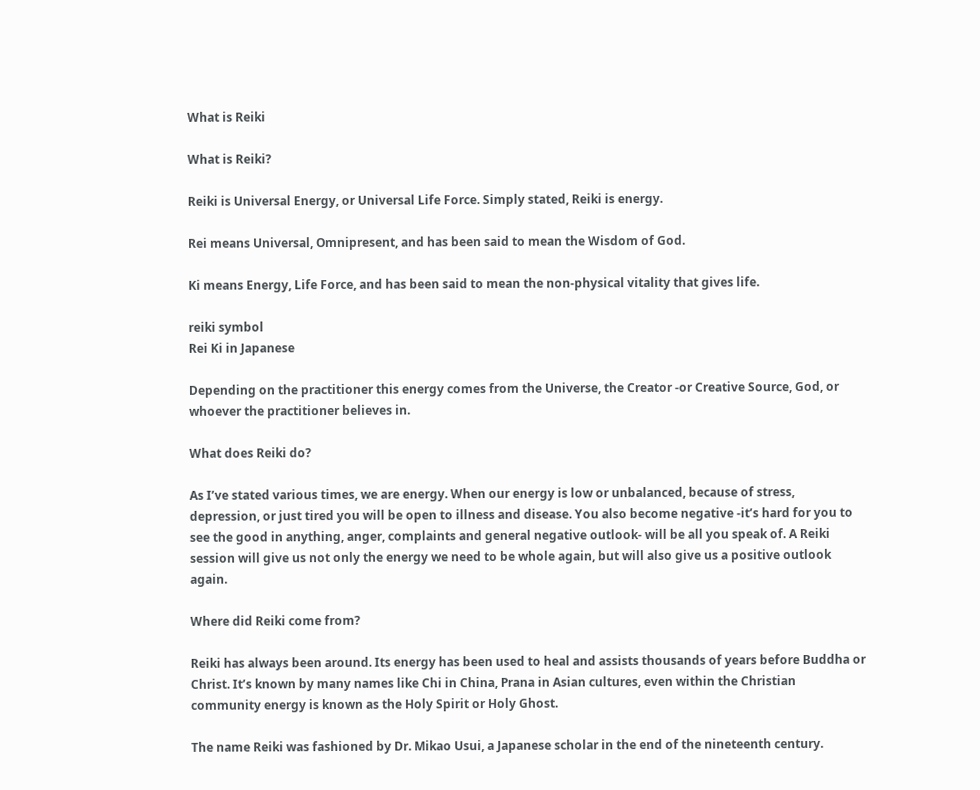What is Reiki

What is Reiki?

Reiki is Universal Energy, or Universal Life Force. Simply stated, Reiki is energy.

Rei means Universal, Omnipresent, and has been said to mean the Wisdom of God.

Ki means Energy, Life Force, and has been said to mean the non-physical vitality that gives life.

reiki symbol
Rei Ki in Japanese

Depending on the practitioner this energy comes from the Universe, the Creator -or Creative Source, God, or whoever the practitioner believes in.

What does Reiki do?

As I’ve stated various times, we are energy. When our energy is low or unbalanced, because of stress, depression, or just tired you will be open to illness and disease. You also become negative -it’s hard for you to see the good in anything, anger, complaints and general negative outlook- will be all you speak of. A Reiki session will give us not only the energy we need to be whole again, but will also give us a positive outlook again.

Where did Reiki come from?

Reiki has always been around. Its energy has been used to heal and assists thousands of years before Buddha or Christ. It’s known by many names like Chi in China, Prana in Asian cultures, even within the Christian community energy is known as the Holy Spirit or Holy Ghost.

The name Reiki was fashioned by Dr. Mikao Usui, a Japanese scholar in the end of the nineteenth century.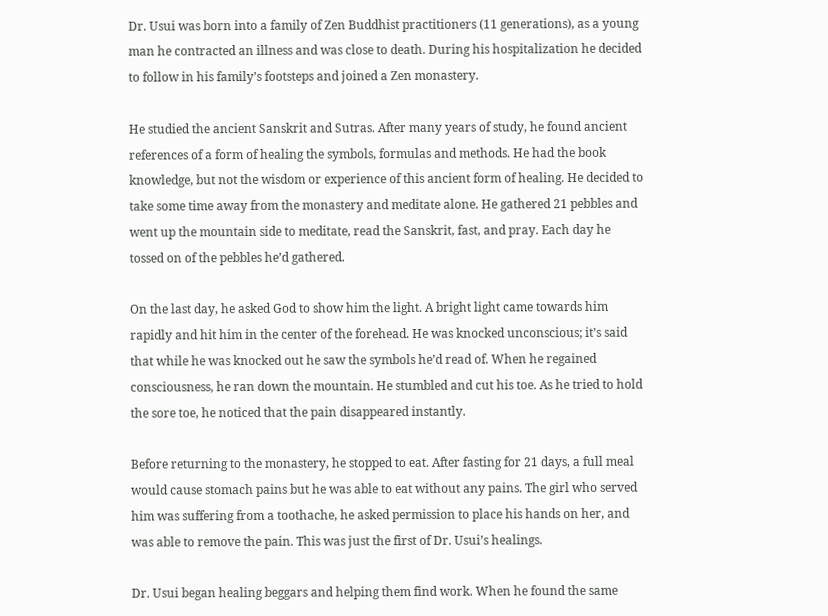Dr. Usui was born into a family of Zen Buddhist practitioners (11 generations), as a young man he contracted an illness and was close to death. During his hospitalization he decided to follow in his family’s footsteps and joined a Zen monastery.

He studied the ancient Sanskrit and Sutras. After many years of study, he found ancient references of a form of healing the symbols, formulas and methods. He had the book knowledge, but not the wisdom or experience of this ancient form of healing. He decided to take some time away from the monastery and meditate alone. He gathered 21 pebbles and went up the mountain side to meditate, read the Sanskrit, fast, and pray. Each day he tossed on of the pebbles he’d gathered.

On the last day, he asked God to show him the light. A bright light came towards him rapidly and hit him in the center of the forehead. He was knocked unconscious; it’s said that while he was knocked out he saw the symbols he’d read of. When he regained consciousness, he ran down the mountain. He stumbled and cut his toe. As he tried to hold the sore toe, he noticed that the pain disappeared instantly.

Before returning to the monastery, he stopped to eat. After fasting for 21 days, a full meal would cause stomach pains but he was able to eat without any pains. The girl who served him was suffering from a toothache, he asked permission to place his hands on her, and was able to remove the pain. This was just the first of Dr. Usui’s healings.

Dr. Usui began healing beggars and helping them find work. When he found the same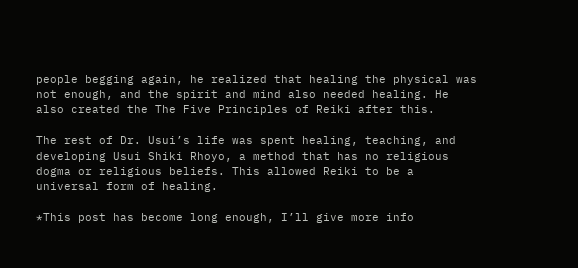people begging again, he realized that healing the physical was not enough, and the spirit and mind also needed healing. He also created the The Five Principles of Reiki after this.

The rest of Dr. Usui’s life was spent healing, teaching, and developing Usui Shiki Rhoyo, a method that has no religious dogma or religious beliefs. This allowed Reiki to be a universal form of healing.

*This post has become long enough, I’ll give more info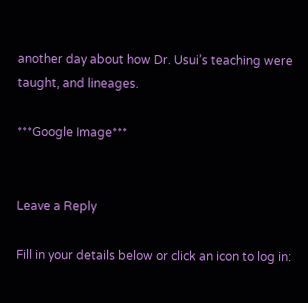another day about how Dr. Usui’s teaching were taught, and lineages.

***Google Image***


Leave a Reply

Fill in your details below or click an icon to log in: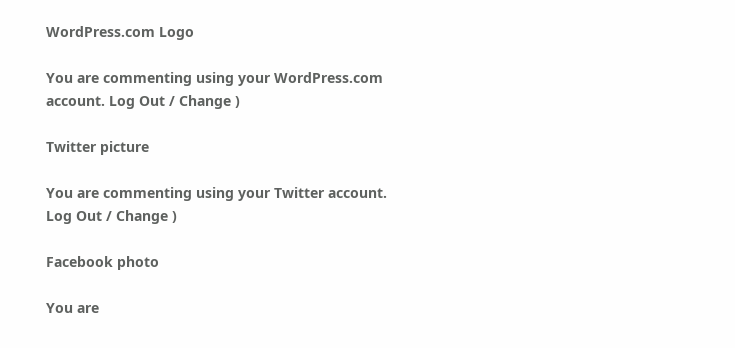WordPress.com Logo

You are commenting using your WordPress.com account. Log Out / Change )

Twitter picture

You are commenting using your Twitter account. Log Out / Change )

Facebook photo

You are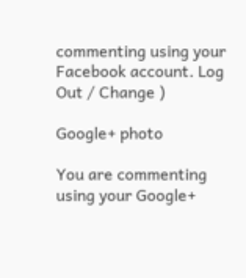commenting using your Facebook account. Log Out / Change )

Google+ photo

You are commenting using your Google+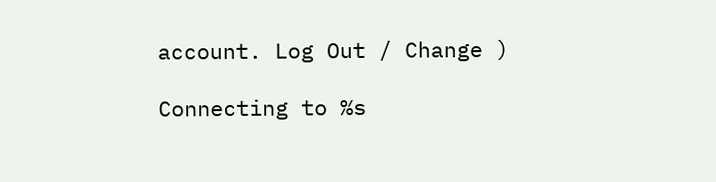account. Log Out / Change )

Connecting to %s